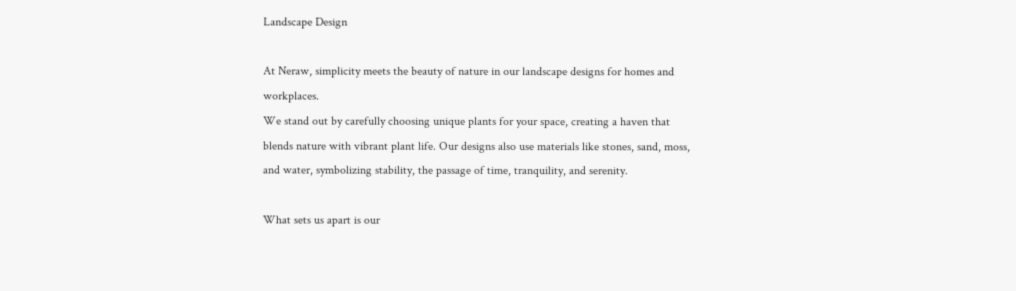Landscape Design

At Neraw, simplicity meets the beauty of nature in our landscape designs for homes and workplaces.
We stand out by carefully choosing unique plants for your space, creating a haven that blends nature with vibrant plant life. Our designs also use materials like stones, sand, moss, and water, symbolizing stability, the passage of time, tranquility, and serenity.

What sets us apart is our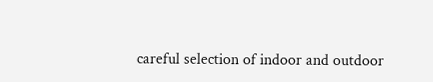careful selection of indoor and outdoor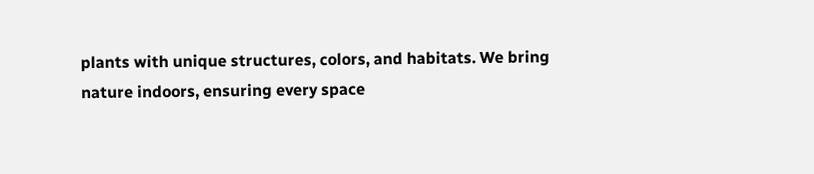plants with unique structures, colors, and habitats. We bring nature indoors, ensuring every space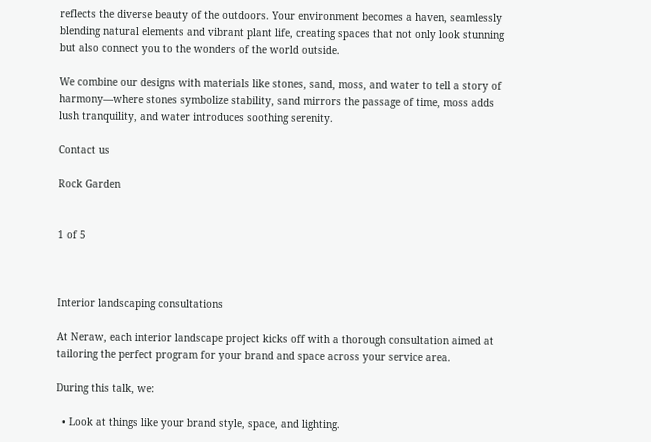reflects the diverse beauty of the outdoors. Your environment becomes a haven, seamlessly blending natural elements and vibrant plant life, creating spaces that not only look stunning but also connect you to the wonders of the world outside.

We combine our designs with materials like stones, sand, moss, and water to tell a story of harmony—where stones symbolize stability, sand mirrors the passage of time, moss adds lush tranquility, and water introduces soothing serenity.

Contact us

Rock Garden


1 of 5



Interior landscaping consultations

At Neraw, each interior landscape project kicks off with a thorough consultation aimed at tailoring the perfect program for your brand and space across your service area.

During this talk, we:

  • Look at things like your brand style, space, and lighting.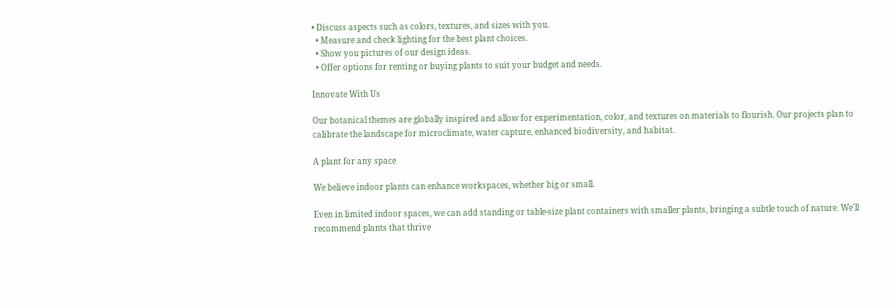• Discuss aspects such as colors, textures, and sizes with you.
  • Measure and check lighting for the best plant choices.
  • Show you pictures of our design ideas.
  • Offer options for renting or buying plants to suit your budget and needs.

Innovate With Us

Our botanical themes are globally inspired and allow for experimentation, color, and textures on materials to flourish. Our projects plan to calibrate the landscape for microclimate, water capture, enhanced biodiversity, and habitat.

A plant for any space

We believe indoor plants can enhance workspaces, whether big or small.

Even in limited indoor spaces, we can add standing or table-size plant containers with smaller plants, bringing a subtle touch of nature. We'll recommend plants that thrive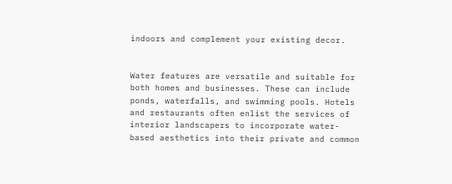indoors and complement your existing decor.


Water features are versatile and suitable for both homes and businesses. These can include ponds, waterfalls, and swimming pools. Hotels and restaurants often enlist the services of interior landscapers to incorporate water-based aesthetics into their private and common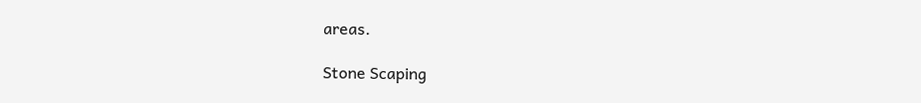areas.

Stone Scaping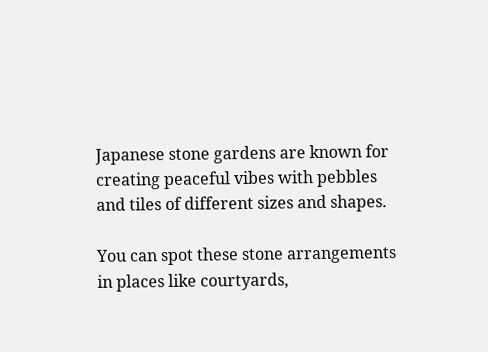Japanese stone gardens are known for creating peaceful vibes with pebbles and tiles of different sizes and shapes.

You can spot these stone arrangements in places like courtyards,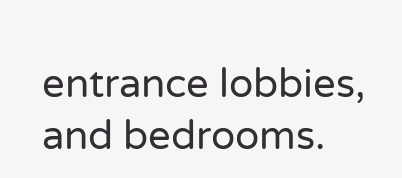entrance lobbies, and bedrooms.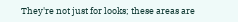They're not just for looks; these areas are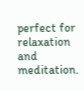perfect for relaxation and meditation.